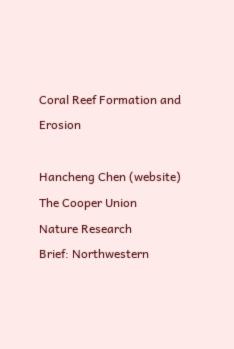Coral Reef Formation and Erosion

Hancheng Chen (website)
The Cooper Union
Nature Research
Brief: Northwestern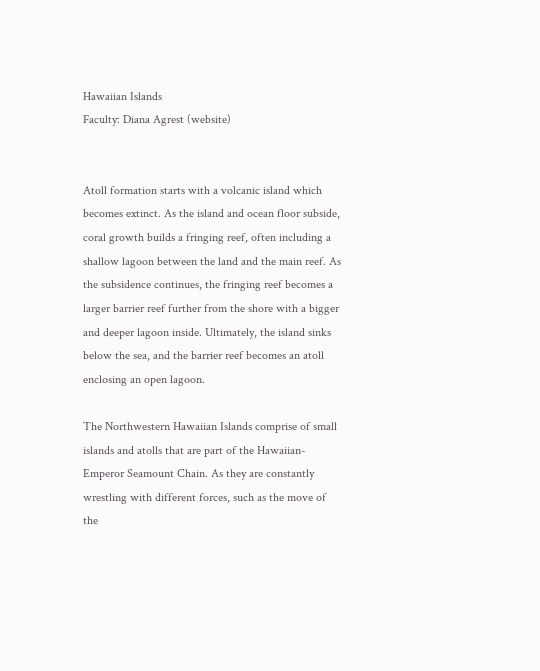Hawaiian Islands
Faculty: Diana Agrest (website)


Atoll formation starts with a volcanic island which becomes extinct. As the island and ocean floor subside, coral growth builds a fringing reef, often including a shallow lagoon between the land and the main reef. As the subsidence continues, the fringing reef becomes a larger barrier reef further from the shore with a bigger and deeper lagoon inside. Ultimately, the island sinks below the sea, and the barrier reef becomes an atoll enclosing an open lagoon.

The Northwestern Hawaiian Islands comprise of small islands and atolls that are part of the Hawaiian-Emperor Seamount Chain. As they are constantly wrestling with different forces, such as the move of the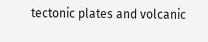tectonic plates and volcanic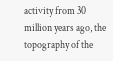activity from 30 million years ago, the topography of the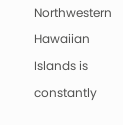Northwestern Hawaiian Islands is constantly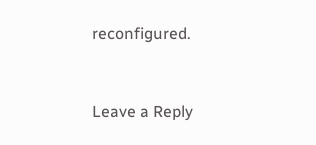reconfigured.


Leave a Reply